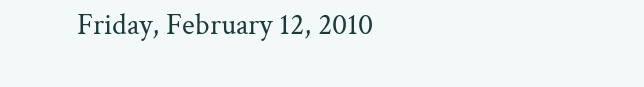Friday, February 12, 2010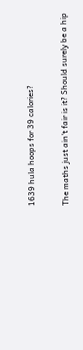1639 hula hoops for 39 calories?

The maths just ain't fair is it? Should surely be a hip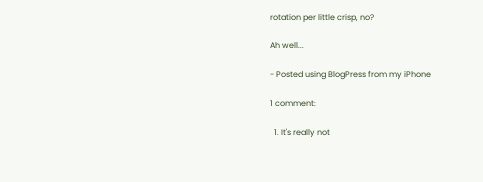rotation per little crisp, no?

Ah well...

- Posted using BlogPress from my iPhone

1 comment:

  1. It's really not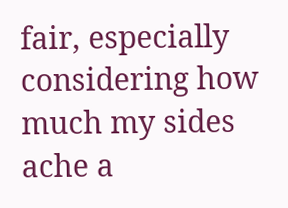fair, especially considering how much my sides ache a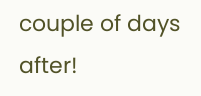couple of days after!